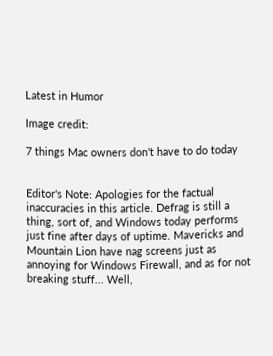Latest in Humor

Image credit:

7 things Mac owners don't have to do today


Editor's Note: Apologies for the factual inaccuracies in this article. Defrag is still a thing, sort of, and Windows today performs just fine after days of uptime. Mavericks and Mountain Lion have nag screens just as annoying for Windows Firewall, and as for not breaking stuff... Well,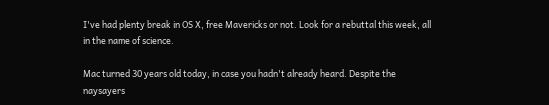I've had plenty break in OS X, free Mavericks or not. Look for a rebuttal this week, all in the name of science.

Mac turned 30 years old today, in case you hadn't already heard. Despite the naysayers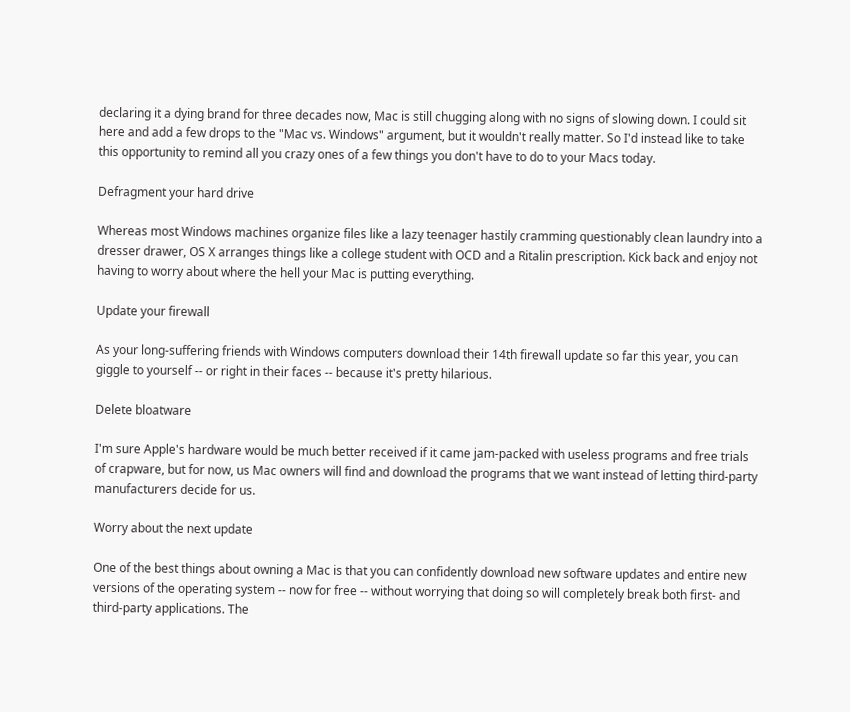declaring it a dying brand for three decades now, Mac is still chugging along with no signs of slowing down. I could sit here and add a few drops to the "Mac vs. Windows" argument, but it wouldn't really matter. So I'd instead like to take this opportunity to remind all you crazy ones of a few things you don't have to do to your Macs today.

Defragment your hard drive

Whereas most Windows machines organize files like a lazy teenager hastily cramming questionably clean laundry into a dresser drawer, OS X arranges things like a college student with OCD and a Ritalin prescription. Kick back and enjoy not having to worry about where the hell your Mac is putting everything.

Update your firewall

As your long-suffering friends with Windows computers download their 14th firewall update so far this year, you can giggle to yourself -- or right in their faces -- because it's pretty hilarious.

Delete bloatware

I'm sure Apple's hardware would be much better received if it came jam-packed with useless programs and free trials of crapware, but for now, us Mac owners will find and download the programs that we want instead of letting third-party manufacturers decide for us.

Worry about the next update

One of the best things about owning a Mac is that you can confidently download new software updates and entire new versions of the operating system -- now for free -- without worrying that doing so will completely break both first- and third-party applications. The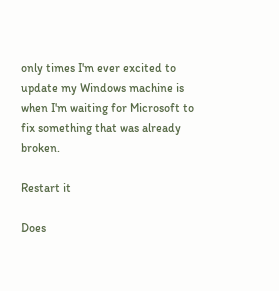only times I'm ever excited to update my Windows machine is when I'm waiting for Microsoft to fix something that was already broken.

Restart it

Does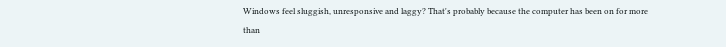Windows feel sluggish, unresponsive and laggy? That's probably because the computer has been on for more than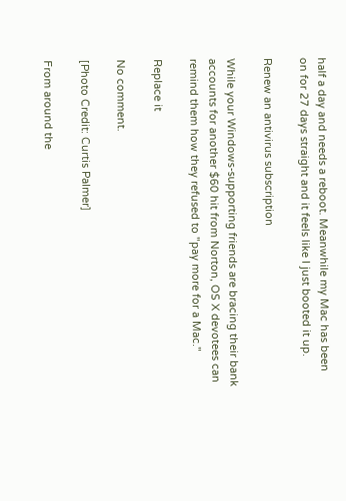half a day and needs a reboot. Meanwhile my Mac has been on for 27 days straight and it feels like I just booted it up.

Renew an antivirus subscription

While your Windows-supporting friends are bracing their bank accounts for another $60 hit from Norton, OS X devotees can remind them how they refused to "pay more for a Mac."

Replace it

No comment.

[Photo Credit: Curtis Palmer]

From around the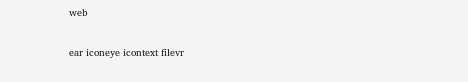web

ear iconeye icontext filevr